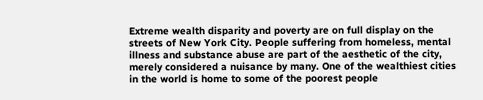Extreme wealth disparity and poverty are on full display on the streets of New York City. People suffering from homeless, mental illness and substance abuse are part of the aesthetic of the city, merely considered a nuisance by many. One of the wealthiest cities in the world is home to some of the poorest people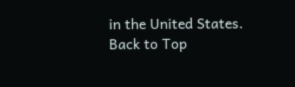in the United States.
Back to Top